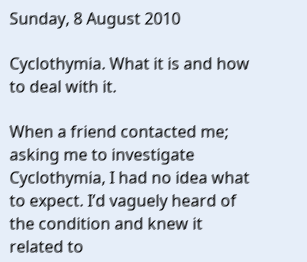Sunday, 8 August 2010

Cyclothymia. What it is and how to deal with it.

When a friend contacted me; asking me to investigate Cyclothymia, I had no idea what to expect. I’d vaguely heard of the condition and knew it related to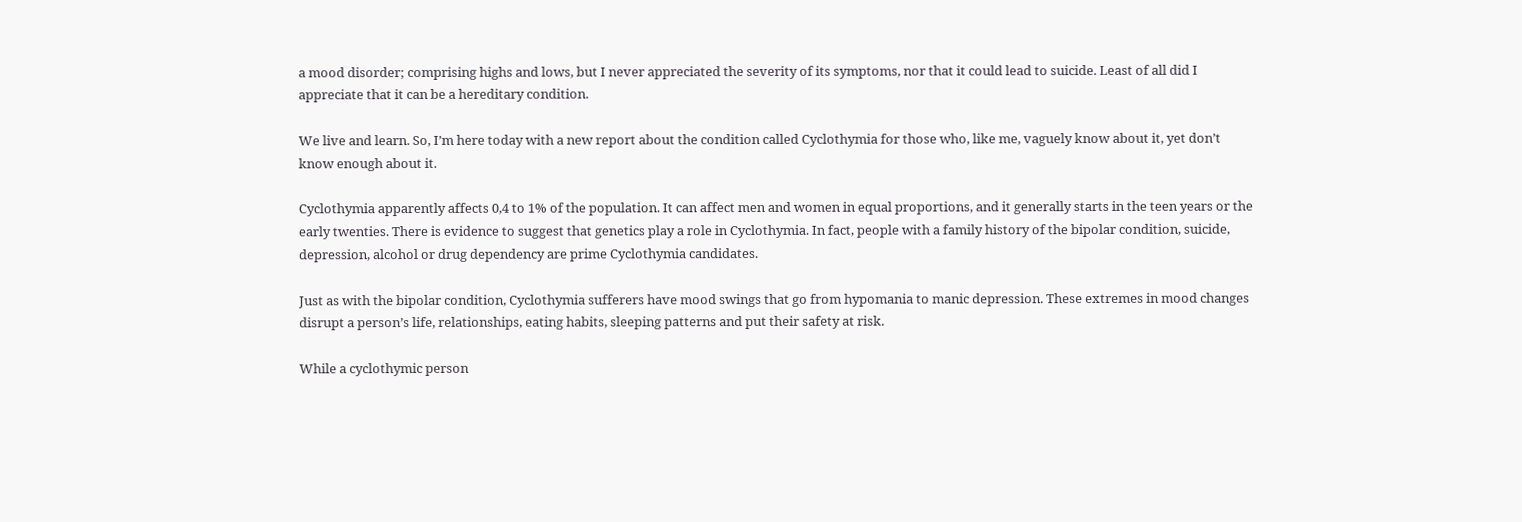a mood disorder; comprising highs and lows, but I never appreciated the severity of its symptoms, nor that it could lead to suicide. Least of all did I appreciate that it can be a hereditary condition.

We live and learn. So, I’m here today with a new report about the condition called Cyclothymia for those who, like me, vaguely know about it, yet don’t know enough about it.

Cyclothymia apparently affects 0,4 to 1% of the population. It can affect men and women in equal proportions, and it generally starts in the teen years or the early twenties. There is evidence to suggest that genetics play a role in Cyclothymia. In fact, people with a family history of the bipolar condition, suicide, depression, alcohol or drug dependency are prime Cyclothymia candidates.

Just as with the bipolar condition, Cyclothymia sufferers have mood swings that go from hypomania to manic depression. These extremes in mood changes disrupt a person’s life, relationships, eating habits, sleeping patterns and put their safety at risk.

While a cyclothymic person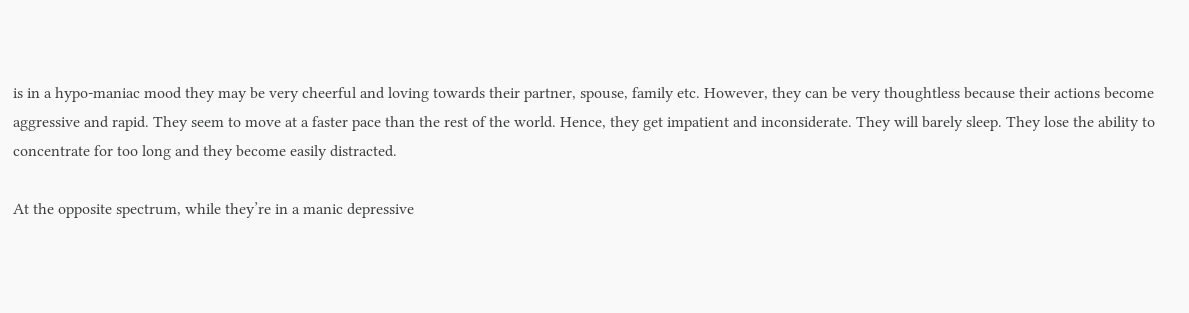is in a hypo-maniac mood they may be very cheerful and loving towards their partner, spouse, family etc. However, they can be very thoughtless because their actions become aggressive and rapid. They seem to move at a faster pace than the rest of the world. Hence, they get impatient and inconsiderate. They will barely sleep. They lose the ability to concentrate for too long and they become easily distracted.

At the opposite spectrum, while they’re in a manic depressive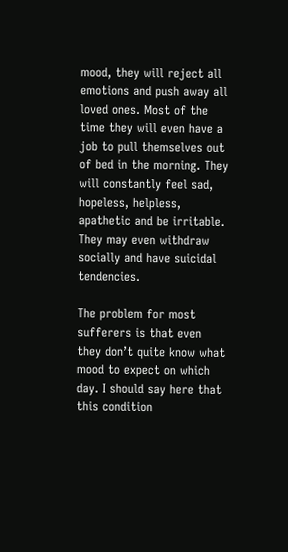mood, they will reject all emotions and push away all loved ones. Most of the time they will even have a job to pull themselves out of bed in the morning. They will constantly feel sad, hopeless, helpless, apathetic and be irritable. They may even withdraw socially and have suicidal tendencies.

The problem for most sufferers is that even they don’t quite know what mood to expect on which day. I should say here that this condition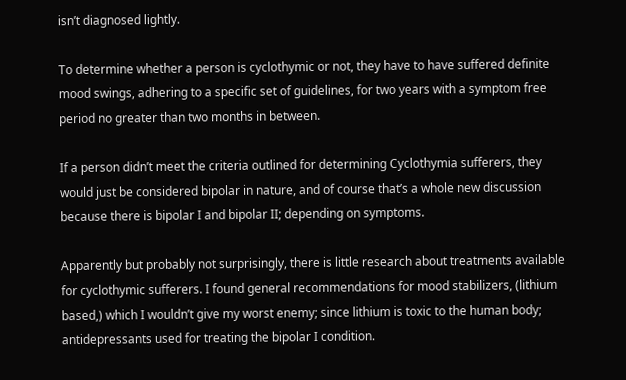isn’t diagnosed lightly.

To determine whether a person is cyclothymic or not, they have to have suffered definite mood swings, adhering to a specific set of guidelines, for two years with a symptom free period no greater than two months in between.

If a person didn’t meet the criteria outlined for determining Cyclothymia sufferers, they would just be considered bipolar in nature, and of course that’s a whole new discussion because there is bipolar I and bipolar II; depending on symptoms.

Apparently but probably not surprisingly, there is little research about treatments available for cyclothymic sufferers. I found general recommendations for mood stabilizers, (lithium based,) which I wouldn’t give my worst enemy; since lithium is toxic to the human body; antidepressants used for treating the bipolar I condition.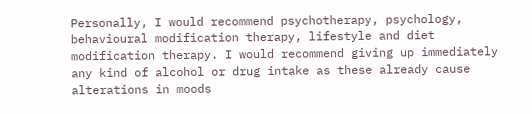Personally, I would recommend psychotherapy, psychology, behavioural modification therapy, lifestyle and diet modification therapy. I would recommend giving up immediately any kind of alcohol or drug intake as these already cause alterations in moods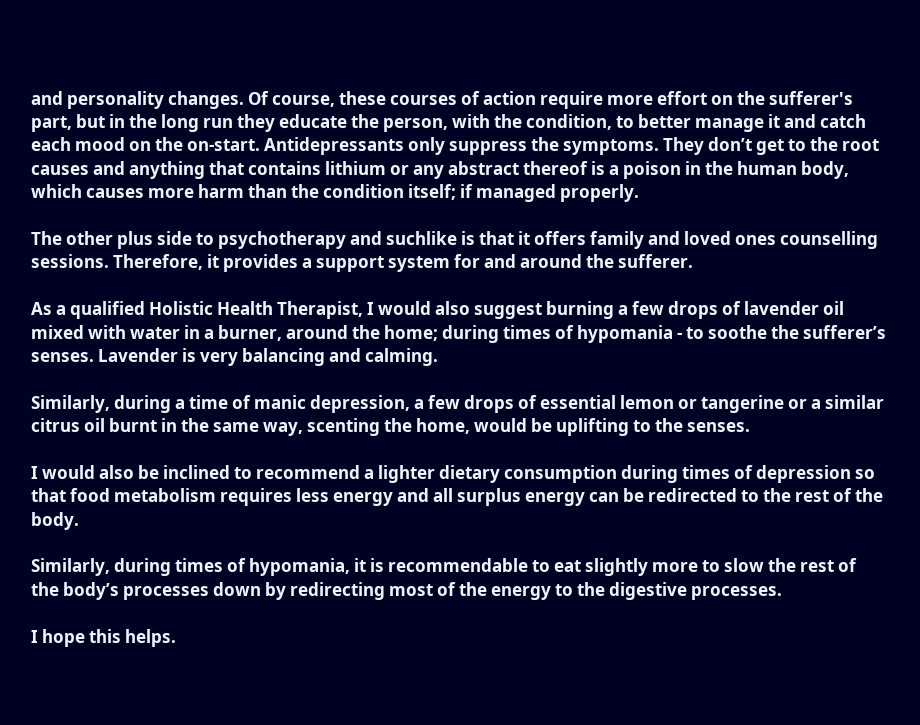and personality changes. Of course, these courses of action require more effort on the sufferer's part, but in the long run they educate the person, with the condition, to better manage it and catch each mood on the on-start. Antidepressants only suppress the symptoms. They don’t get to the root causes and anything that contains lithium or any abstract thereof is a poison in the human body, which causes more harm than the condition itself; if managed properly.

The other plus side to psychotherapy and suchlike is that it offers family and loved ones counselling sessions. Therefore, it provides a support system for and around the sufferer.

As a qualified Holistic Health Therapist, I would also suggest burning a few drops of lavender oil mixed with water in a burner, around the home; during times of hypomania - to soothe the sufferer’s senses. Lavender is very balancing and calming.

Similarly, during a time of manic depression, a few drops of essential lemon or tangerine or a similar citrus oil burnt in the same way, scenting the home, would be uplifting to the senses.

I would also be inclined to recommend a lighter dietary consumption during times of depression so that food metabolism requires less energy and all surplus energy can be redirected to the rest of the body.

Similarly, during times of hypomania, it is recommendable to eat slightly more to slow the rest of the body’s processes down by redirecting most of the energy to the digestive processes.

I hope this helps.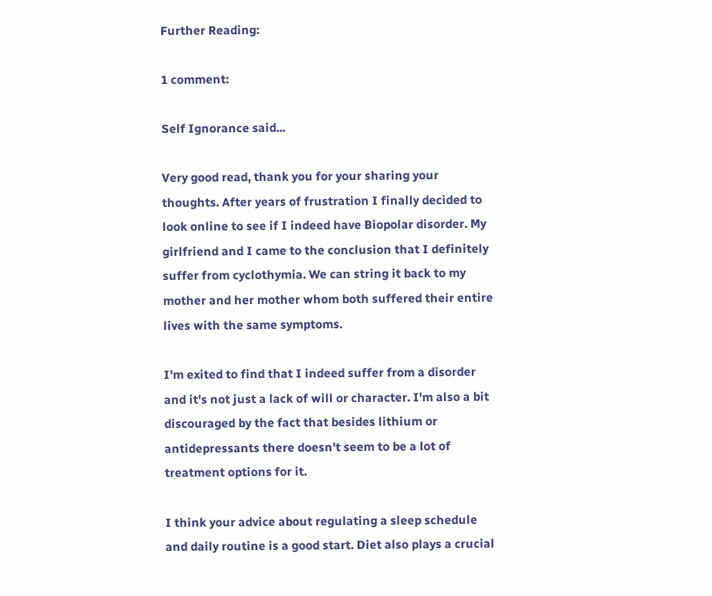Further Reading:

1 comment:

Self Ignorance said...

Very good read, thank you for your sharing your thoughts. After years of frustration I finally decided to look online to see if I indeed have Biopolar disorder. My girlfriend and I came to the conclusion that I definitely suffer from cyclothymia. We can string it back to my mother and her mother whom both suffered their entire lives with the same symptoms.

I'm exited to find that I indeed suffer from a disorder and it's not just a lack of will or character. I'm also a bit discouraged by the fact that besides lithium or antidepressants there doesn't seem to be a lot of treatment options for it.

I think your advice about regulating a sleep schedule and daily routine is a good start. Diet also plays a crucial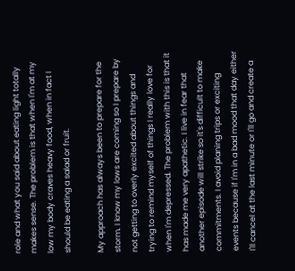role and what you said about eating light totally makes sense. The problem is that when I'm at my low my body craves heavy food, when in fact I should be eating a salad or fruit.

My approach has always been to prepare for the storm. I know my lows are coming so I prepare by not getting to overly excited about things and trying to remind myself of things I really love for when I'm depressed. The problem with this is that it has made me very apathetic. I live in fear that another episode will strike so it's difficult to make commitments. I avoid planing trips or exciting events because if I'm in a bad mood that day either I'll cancel at the last minute or I'll go and create a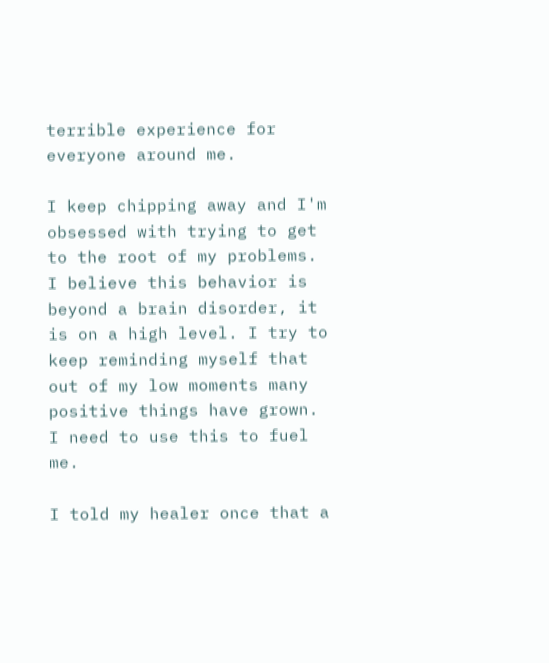terrible experience for everyone around me.

I keep chipping away and I'm obsessed with trying to get to the root of my problems. I believe this behavior is beyond a brain disorder, it is on a high level. I try to keep reminding myself that out of my low moments many positive things have grown. I need to use this to fuel me.

I told my healer once that a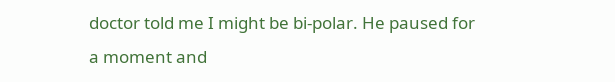doctor told me I might be bi-polar. He paused for a moment and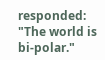responded: "The world is bi-polar."